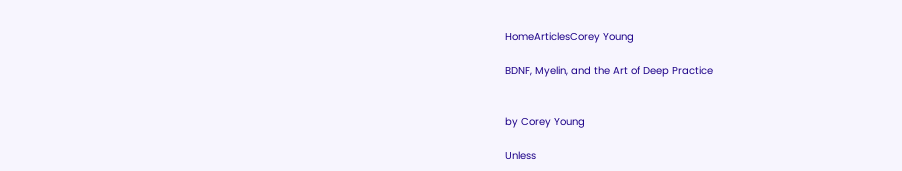HomeArticlesCorey Young

BDNF, Myelin, and the Art of Deep Practice


by Corey Young

Unless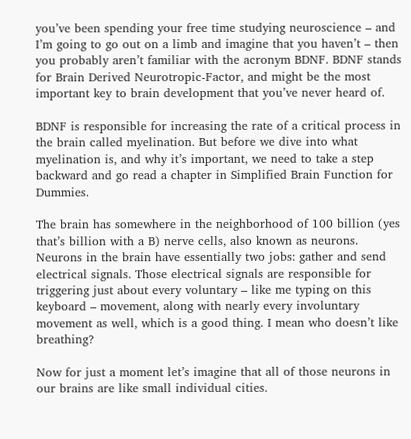you’ve been spending your free time studying neuroscience – and I’m going to go out on a limb and imagine that you haven’t – then you probably aren’t familiar with the acronym BDNF. BDNF stands for Brain Derived Neurotropic-Factor, and might be the most important key to brain development that you’ve never heard of.

BDNF is responsible for increasing the rate of a critical process in the brain called myelination. But before we dive into what myelination is, and why it’s important, we need to take a step backward and go read a chapter in Simplified Brain Function for Dummies.

The brain has somewhere in the neighborhood of 100 billion (yes that’s billion with a B) nerve cells, also known as neurons. Neurons in the brain have essentially two jobs: gather and send electrical signals. Those electrical signals are responsible for triggering just about every voluntary – like me typing on this keyboard – movement, along with nearly every involuntary movement as well, which is a good thing. I mean who doesn’t like breathing?

Now for just a moment let’s imagine that all of those neurons in our brains are like small individual cities.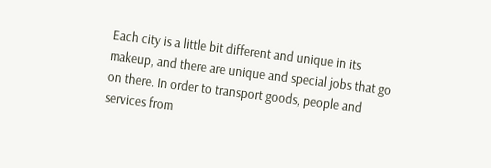Each city is a little bit different and unique in its makeup, and there are unique and special jobs that go on there. In order to transport goods, people and services from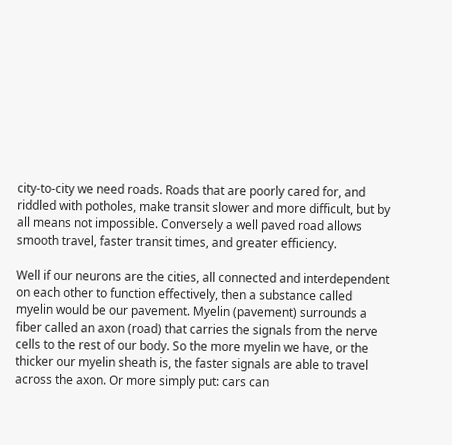city-to-city we need roads. Roads that are poorly cared for, and riddled with potholes, make transit slower and more difficult, but by all means not impossible. Conversely a well paved road allows smooth travel, faster transit times, and greater efficiency.

Well if our neurons are the cities, all connected and interdependent on each other to function effectively, then a substance called myelin would be our pavement. Myelin (pavement) surrounds a fiber called an axon (road) that carries the signals from the nerve cells to the rest of our body. So the more myelin we have, or the thicker our myelin sheath is, the faster signals are able to travel across the axon. Or more simply put: cars can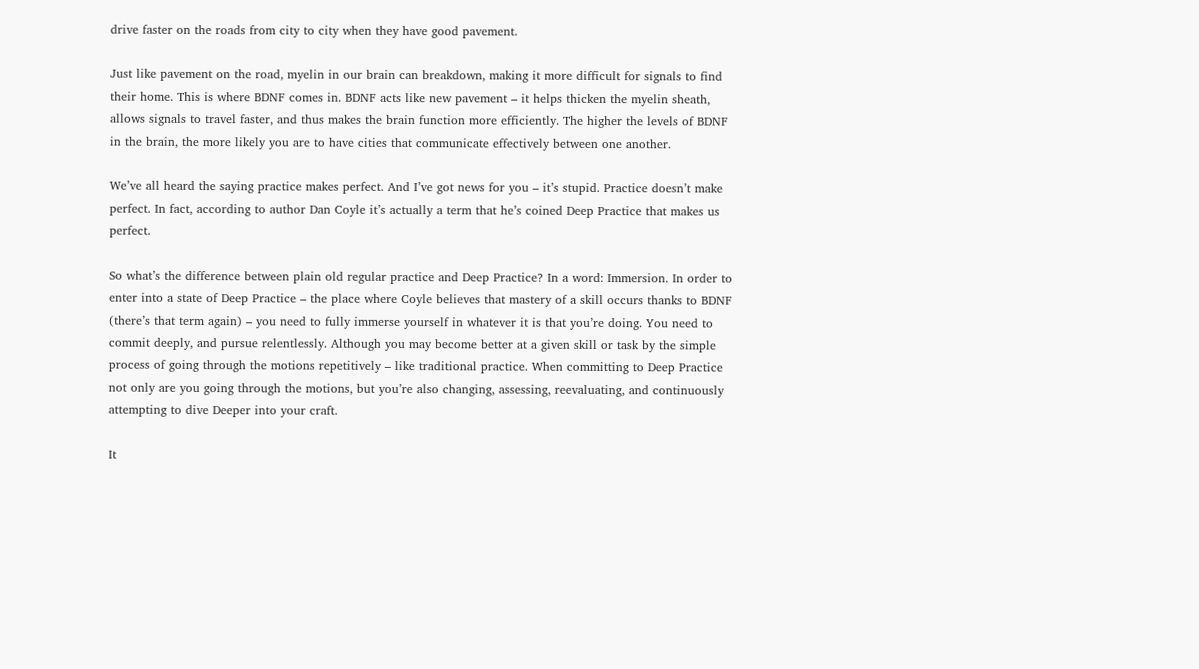drive faster on the roads from city to city when they have good pavement.

Just like pavement on the road, myelin in our brain can breakdown, making it more difficult for signals to find their home. This is where BDNF comes in. BDNF acts like new pavement – it helps thicken the myelin sheath, allows signals to travel faster, and thus makes the brain function more efficiently. The higher the levels of BDNF in the brain, the more likely you are to have cities that communicate effectively between one another.

We’ve all heard the saying practice makes perfect. And I’ve got news for you – it’s stupid. Practice doesn’t make perfect. In fact, according to author Dan Coyle it’s actually a term that he’s coined Deep Practice that makes us perfect.

So what’s the difference between plain old regular practice and Deep Practice? In a word: Immersion. In order to enter into a state of Deep Practice – the place where Coyle believes that mastery of a skill occurs thanks to BDNF (there’s that term again) – you need to fully immerse yourself in whatever it is that you’re doing. You need to commit deeply, and pursue relentlessly. Although you may become better at a given skill or task by the simple process of going through the motions repetitively – like traditional practice. When committing to Deep Practice not only are you going through the motions, but you’re also changing, assessing, reevaluating, and continuously attempting to dive Deeper into your craft.

It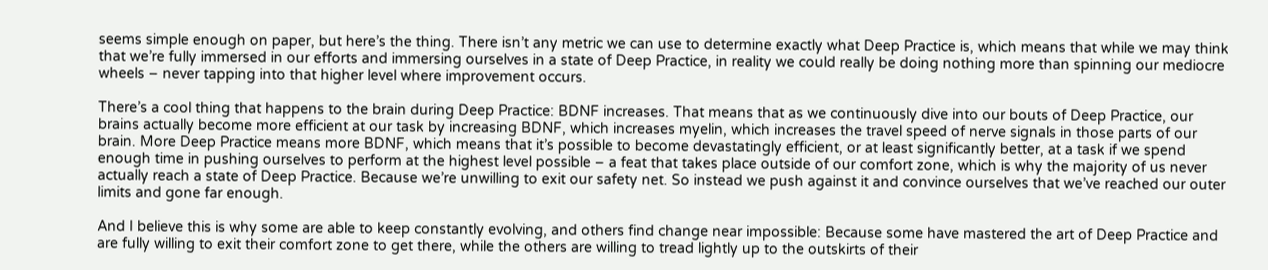seems simple enough on paper, but here’s the thing. There isn’t any metric we can use to determine exactly what Deep Practice is, which means that while we may think that we’re fully immersed in our efforts and immersing ourselves in a state of Deep Practice, in reality we could really be doing nothing more than spinning our mediocre wheels – never tapping into that higher level where improvement occurs.

There’s a cool thing that happens to the brain during Deep Practice: BDNF increases. That means that as we continuously dive into our bouts of Deep Practice, our brains actually become more efficient at our task by increasing BDNF, which increases myelin, which increases the travel speed of nerve signals in those parts of our brain. More Deep Practice means more BDNF, which means that it’s possible to become devastatingly efficient, or at least significantly better, at a task if we spend enough time in pushing ourselves to perform at the highest level possible – a feat that takes place outside of our comfort zone, which is why the majority of us never actually reach a state of Deep Practice. Because we’re unwilling to exit our safety net. So instead we push against it and convince ourselves that we’ve reached our outer limits and gone far enough.

And I believe this is why some are able to keep constantly evolving, and others find change near impossible: Because some have mastered the art of Deep Practice and are fully willing to exit their comfort zone to get there, while the others are willing to tread lightly up to the outskirts of their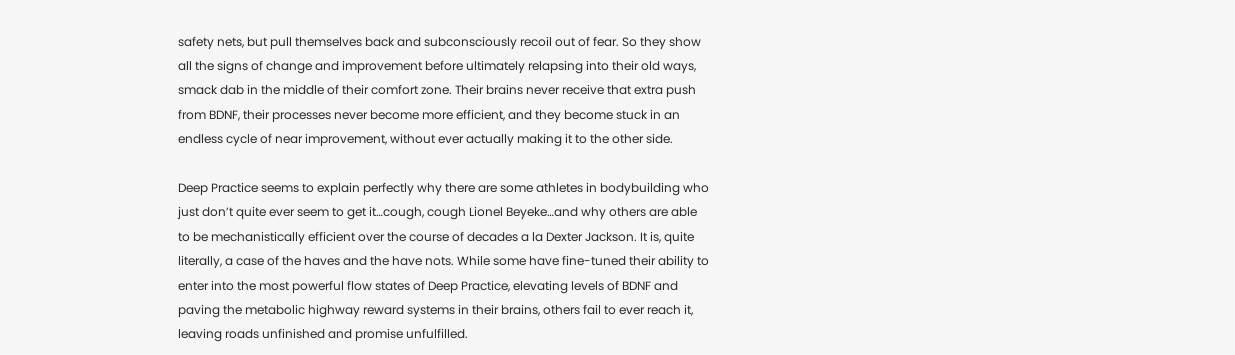safety nets, but pull themselves back and subconsciously recoil out of fear. So they show all the signs of change and improvement before ultimately relapsing into their old ways, smack dab in the middle of their comfort zone. Their brains never receive that extra push from BDNF, their processes never become more efficient, and they become stuck in an endless cycle of near improvement, without ever actually making it to the other side.

Deep Practice seems to explain perfectly why there are some athletes in bodybuilding who just don’t quite ever seem to get it…cough, cough Lionel Beyeke…and why others are able to be mechanistically efficient over the course of decades a la Dexter Jackson. It is, quite literally, a case of the haves and the have nots. While some have fine-tuned their ability to enter into the most powerful flow states of Deep Practice, elevating levels of BDNF and paving the metabolic highway reward systems in their brains, others fail to ever reach it, leaving roads unfinished and promise unfulfilled.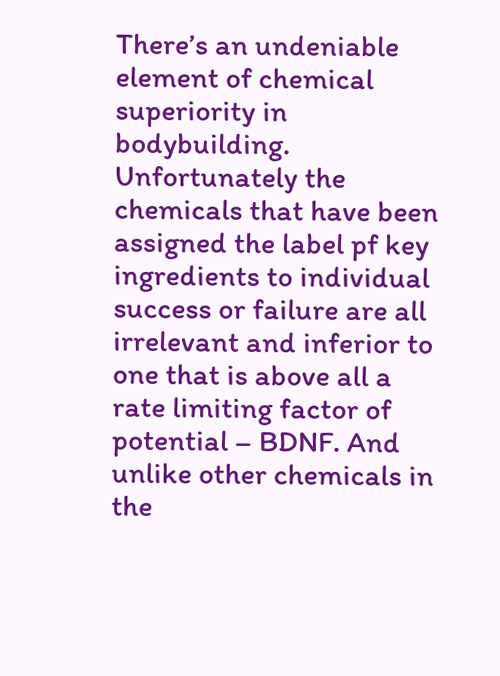There’s an undeniable element of chemical superiority in bodybuilding. Unfortunately the chemicals that have been assigned the label pf key ingredients to individual success or failure are all irrelevant and inferior to one that is above all a rate limiting factor of potential – BDNF. And unlike other chemicals in the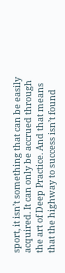sport, it isn’t something that can be easily acquired. It can only be accrued through the art of Deep Practice. And that means that the highway to success isn’t found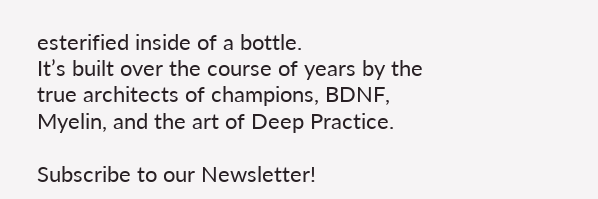esterified inside of a bottle.
It’s built over the course of years by the true architects of champions, BDNF, Myelin, and the art of Deep Practice.

Subscribe to our Newsletter!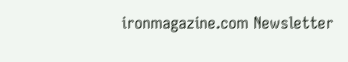ironmagazine.com Newsletter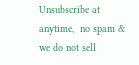Unsubscribe at anytime,  no spam & we do not sell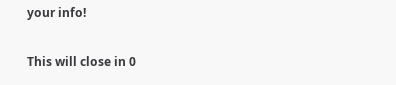your info!

This will close in 0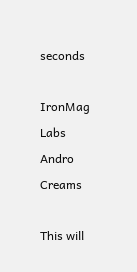seconds

IronMag Labs Andro Creams

This will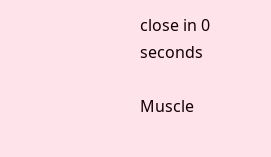close in 0 seconds

Muscle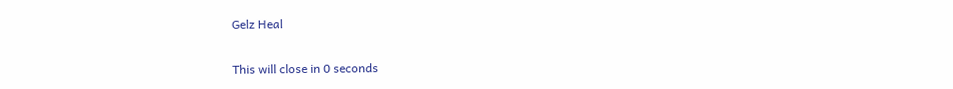Gelz Heal

This will close in 0 seconds